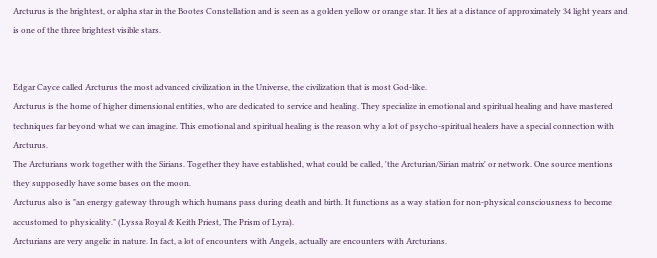Arcturus is the brightest, or alpha star in the Bootes Constellation and is seen as a golden yellow or orange star. It lies at a distance of approximately 34 light years and is one of the three brightest visible stars.


Edgar Cayce called Arcturus the most advanced civilization in the Universe, the civilization that is most God-like.
Arcturus is the home of higher dimensional entities, who are dedicated to service and healing. They specialize in emotional and spiritual healing and have mastered techniques far beyond what we can imagine. This emotional and spiritual healing is the reason why a lot of psycho-spiritual healers have a special connection with Arcturus.
The Arcturians work together with the Sirians. Together they have established, what could be called, 'the Arcturian/Sirian matrix' or network. One source mentions they supposedly have some bases on the moon.
Arcturus also is "an energy gateway through which humans pass during death and birth. It functions as a way station for non-physical consciousness to become accustomed to physicality." (Lyssa Royal & Keith Priest, The Prism of Lyra).
Arcturians are very angelic in nature. In fact, a lot of encounters with Angels, actually are encounters with Arcturians.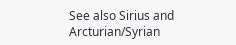See also Sirius and Arcturian/Syrian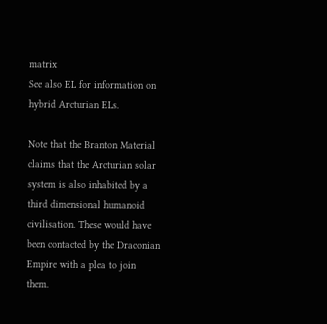matrix
See also EL for information on hybrid Arcturian ELs.

Note that the Branton Material claims that the Arcturian solar system is also inhabited by a third dimensional humanoid civilisation. These would have been contacted by the Draconian Empire with a plea to join them.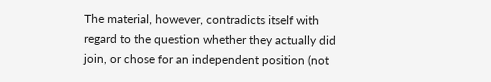The material, however, contradicts itself with regard to the question whether they actually did join, or chose for an independent position (not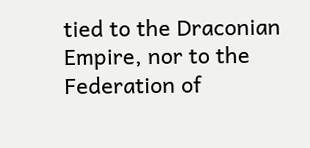tied to the Draconian Empire, nor to the Federation of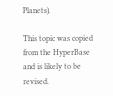Planets).

This topic was copied from the HyperBase and is likely to be revised.